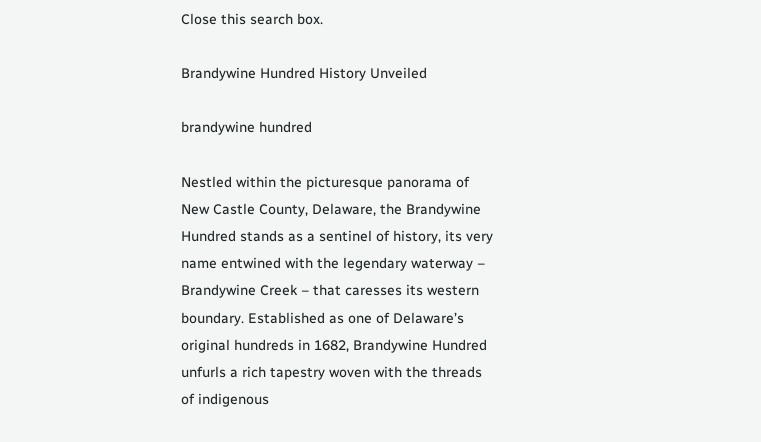Close this search box.

Brandywine Hundred History Unveiled

brandywine hundred

Nestled within the picturesque panorama of New Castle County, Delaware, the Brandywine Hundred stands as a sentinel of history, its very name entwined with the legendary waterway – Brandywine Creek – that caresses its western boundary. Established as one of Delaware’s original hundreds in 1682, Brandywine Hundred unfurls a rich tapestry woven with the threads of indigenous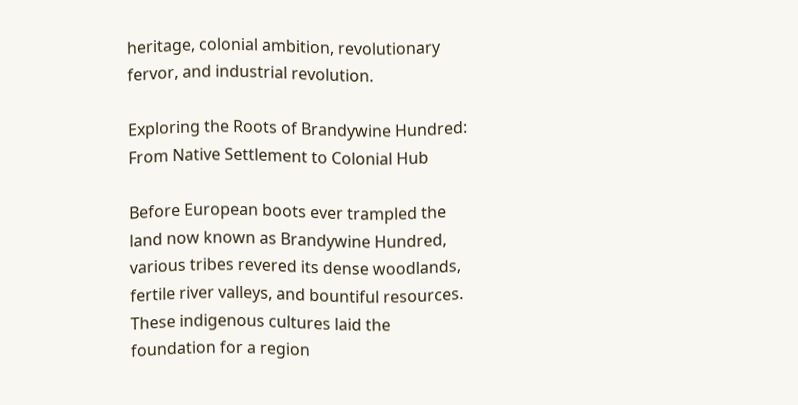heritage, colonial ambition, revolutionary fervor, and industrial revolution.

Exploring the Roots of Brandywine Hundred: From Native Settlement to Colonial Hub

Before European boots ever trampled the land now known as Brandywine Hundred, various tribes revered its dense woodlands, fertile river valleys, and bountiful resources. These indigenous cultures laid the foundation for a region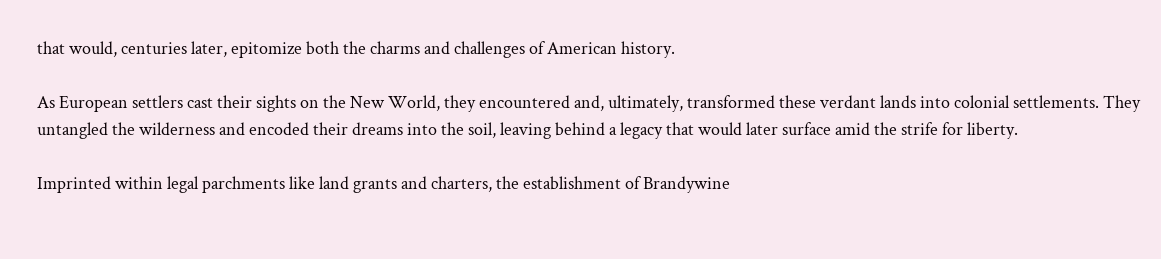that would, centuries later, epitomize both the charms and challenges of American history.

As European settlers cast their sights on the New World, they encountered and, ultimately, transformed these verdant lands into colonial settlements. They untangled the wilderness and encoded their dreams into the soil, leaving behind a legacy that would later surface amid the strife for liberty.

Imprinted within legal parchments like land grants and charters, the establishment of Brandywine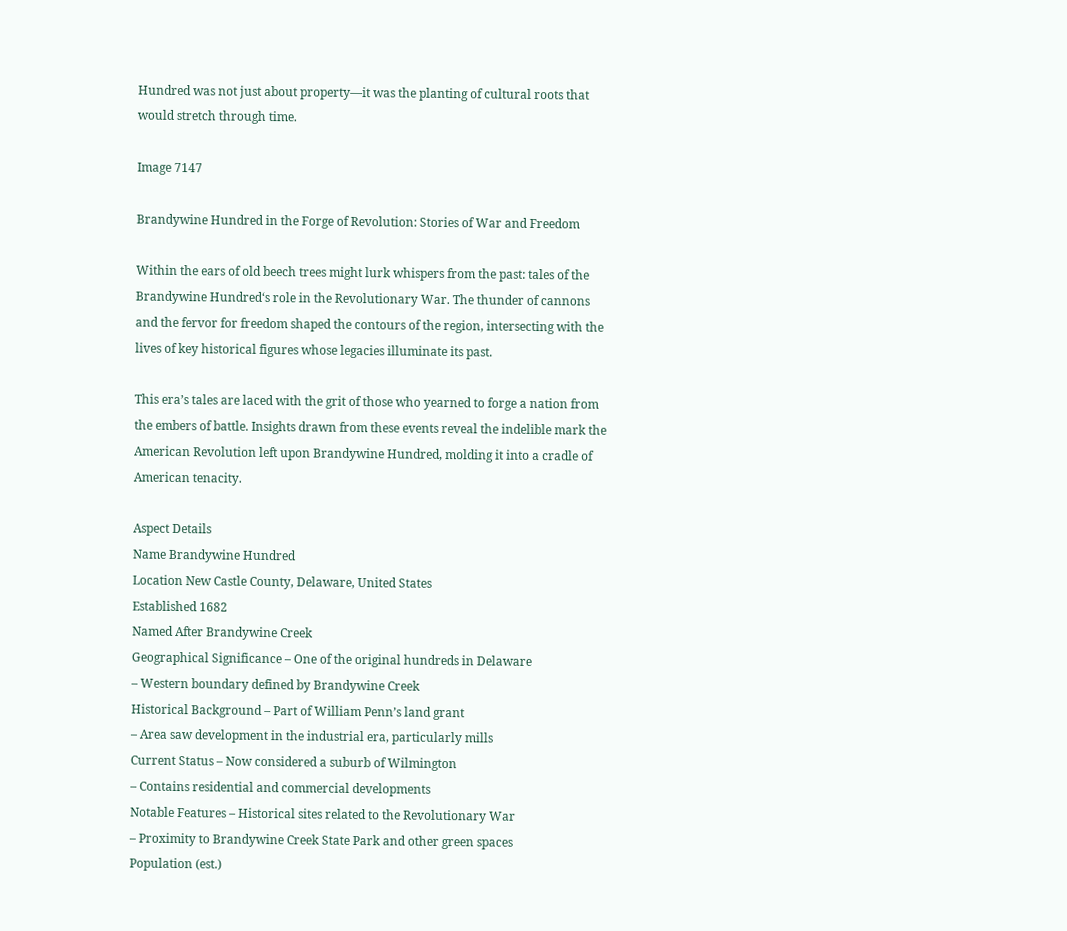Hundred was not just about property—it was the planting of cultural roots that would stretch through time.

Image 7147

Brandywine Hundred in the Forge of Revolution: Stories of War and Freedom

Within the ears of old beech trees might lurk whispers from the past: tales of the Brandywine Hundred‘s role in the Revolutionary War. The thunder of cannons and the fervor for freedom shaped the contours of the region, intersecting with the lives of key historical figures whose legacies illuminate its past.

This era’s tales are laced with the grit of those who yearned to forge a nation from the embers of battle. Insights drawn from these events reveal the indelible mark the American Revolution left upon Brandywine Hundred, molding it into a cradle of American tenacity.

Aspect Details
Name Brandywine Hundred
Location New Castle County, Delaware, United States
Established 1682
Named After Brandywine Creek
Geographical Significance – One of the original hundreds in Delaware
– Western boundary defined by Brandywine Creek
Historical Background – Part of William Penn’s land grant
– Area saw development in the industrial era, particularly mills
Current Status – Now considered a suburb of Wilmington
– Contains residential and commercial developments
Notable Features – Historical sites related to the Revolutionary War
– Proximity to Brandywine Creek State Park and other green spaces
Population (est.)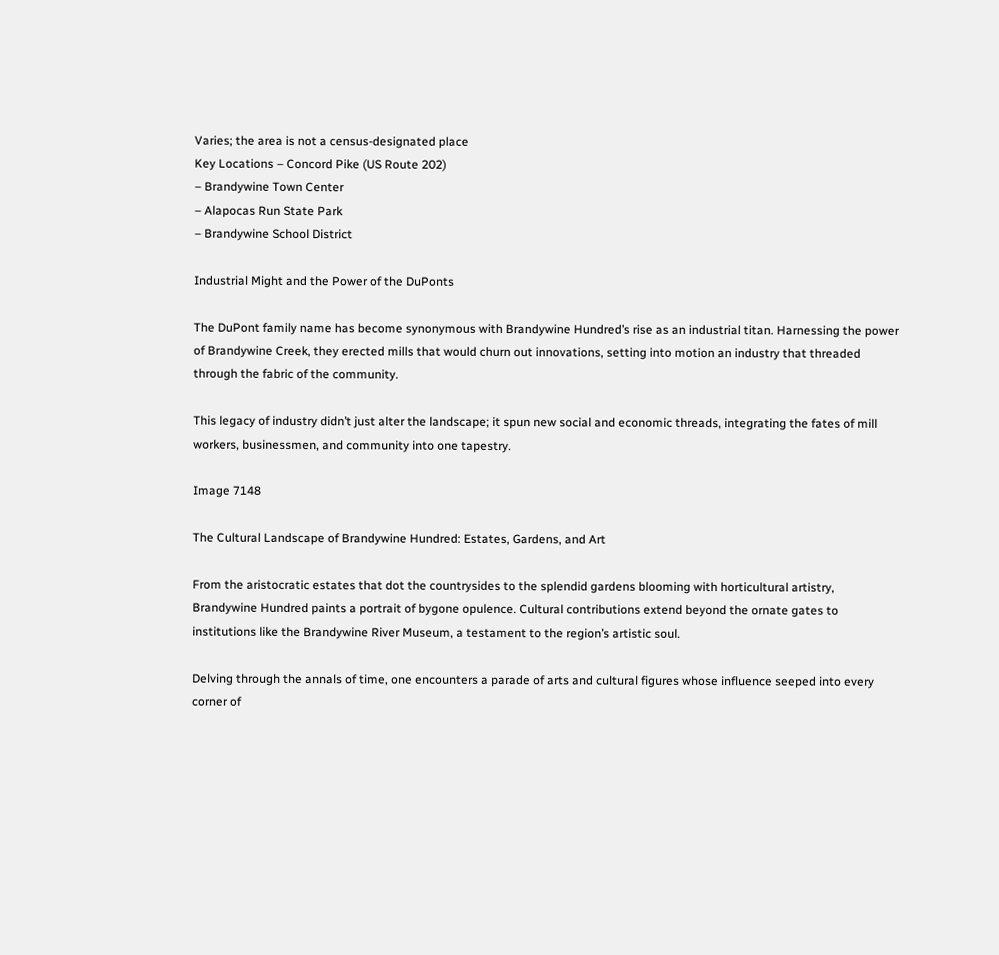Varies; the area is not a census-designated place
Key Locations – Concord Pike (US Route 202)
– Brandywine Town Center
– Alapocas Run State Park
– Brandywine School District

Industrial Might and the Power of the DuPonts

The DuPont family name has become synonymous with Brandywine Hundred’s rise as an industrial titan. Harnessing the power of Brandywine Creek, they erected mills that would churn out innovations, setting into motion an industry that threaded through the fabric of the community.

This legacy of industry didn’t just alter the landscape; it spun new social and economic threads, integrating the fates of mill workers, businessmen, and community into one tapestry.

Image 7148

The Cultural Landscape of Brandywine Hundred: Estates, Gardens, and Art

From the aristocratic estates that dot the countrysides to the splendid gardens blooming with horticultural artistry, Brandywine Hundred paints a portrait of bygone opulence. Cultural contributions extend beyond the ornate gates to institutions like the Brandywine River Museum, a testament to the region’s artistic soul.

Delving through the annals of time, one encounters a parade of arts and cultural figures whose influence seeped into every corner of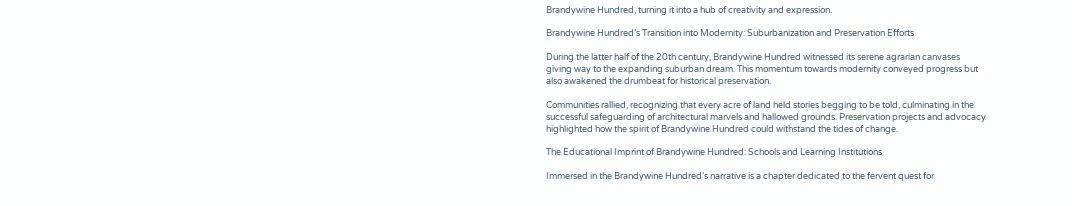Brandywine Hundred, turning it into a hub of creativity and expression.

Brandywine Hundred’s Transition into Modernity: Suburbanization and Preservation Efforts

During the latter half of the 20th century, Brandywine Hundred witnessed its serene agrarian canvases giving way to the expanding suburban dream. This momentum towards modernity conveyed progress but also awakened the drumbeat for historical preservation.

Communities rallied, recognizing that every acre of land held stories begging to be told, culminating in the successful safeguarding of architectural marvels and hallowed grounds. Preservation projects and advocacy highlighted how the spirit of Brandywine Hundred could withstand the tides of change.

The Educational Imprint of Brandywine Hundred: Schools and Learning Institutions

Immersed in the Brandywine Hundred’s narrative is a chapter dedicated to the fervent quest for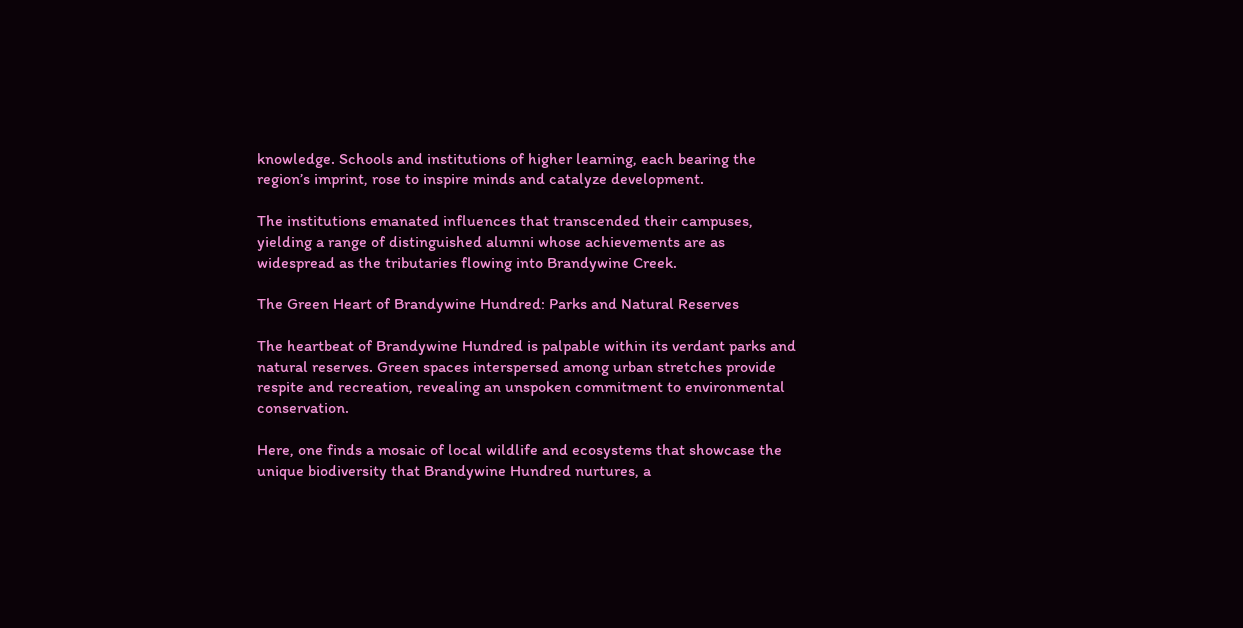knowledge. Schools and institutions of higher learning, each bearing the region’s imprint, rose to inspire minds and catalyze development.

The institutions emanated influences that transcended their campuses, yielding a range of distinguished alumni whose achievements are as widespread as the tributaries flowing into Brandywine Creek.

The Green Heart of Brandywine Hundred: Parks and Natural Reserves

The heartbeat of Brandywine Hundred is palpable within its verdant parks and natural reserves. Green spaces interspersed among urban stretches provide respite and recreation, revealing an unspoken commitment to environmental conservation.

Here, one finds a mosaic of local wildlife and ecosystems that showcase the unique biodiversity that Brandywine Hundred nurtures, a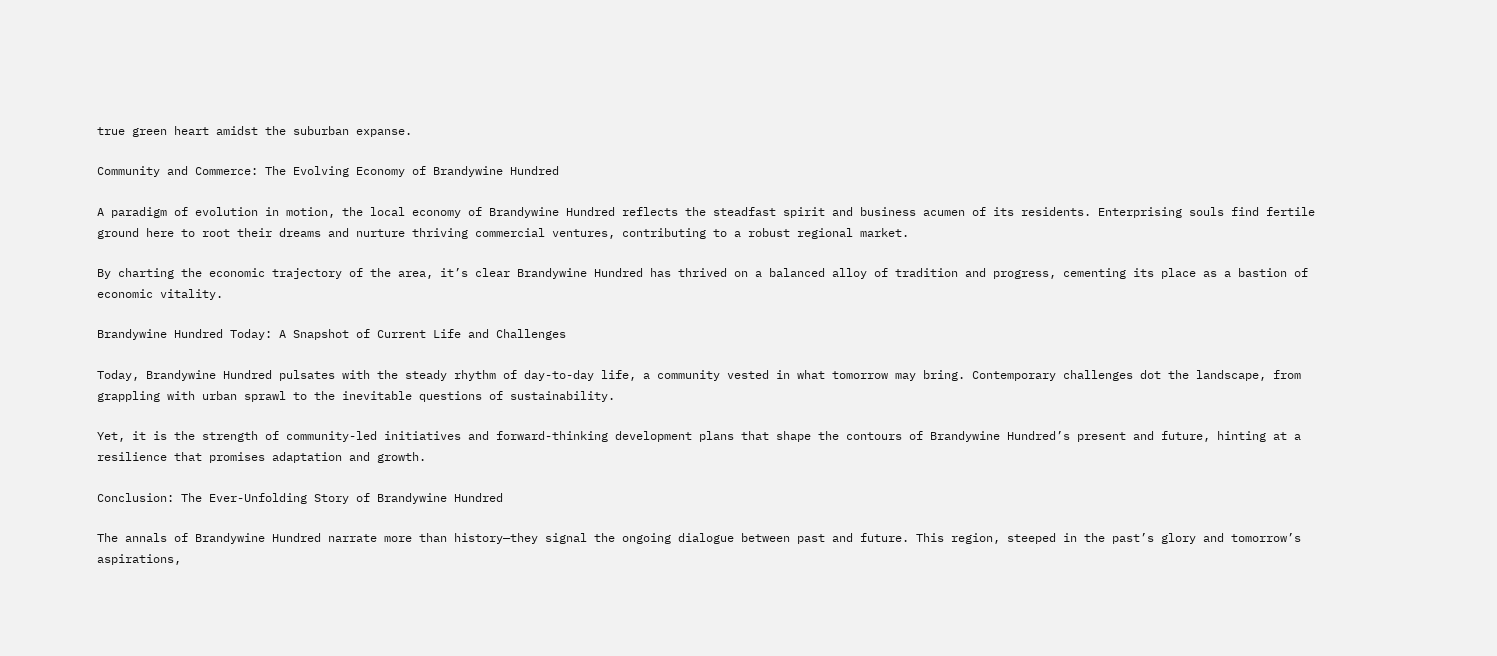true green heart amidst the suburban expanse.

Community and Commerce: The Evolving Economy of Brandywine Hundred

A paradigm of evolution in motion, the local economy of Brandywine Hundred reflects the steadfast spirit and business acumen of its residents. Enterprising souls find fertile ground here to root their dreams and nurture thriving commercial ventures, contributing to a robust regional market.

By charting the economic trajectory of the area, it’s clear Brandywine Hundred has thrived on a balanced alloy of tradition and progress, cementing its place as a bastion of economic vitality.

Brandywine Hundred Today: A Snapshot of Current Life and Challenges

Today, Brandywine Hundred pulsates with the steady rhythm of day-to-day life, a community vested in what tomorrow may bring. Contemporary challenges dot the landscape, from grappling with urban sprawl to the inevitable questions of sustainability.

Yet, it is the strength of community-led initiatives and forward-thinking development plans that shape the contours of Brandywine Hundred’s present and future, hinting at a resilience that promises adaptation and growth.

Conclusion: The Ever-Unfolding Story of Brandywine Hundred

The annals of Brandywine Hundred narrate more than history—they signal the ongoing dialogue between past and future. This region, steeped in the past’s glory and tomorrow’s aspirations,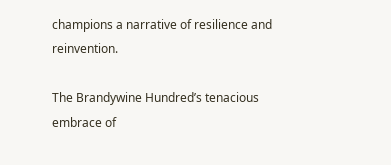champions a narrative of resilience and reinvention.

The Brandywine Hundred’s tenacious embrace of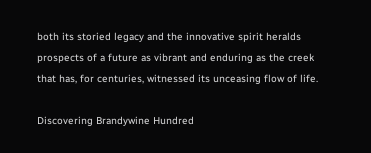both its storied legacy and the innovative spirit heralds prospects of a future as vibrant and enduring as the creek that has, for centuries, witnessed its unceasing flow of life.

Discovering Brandywine Hundred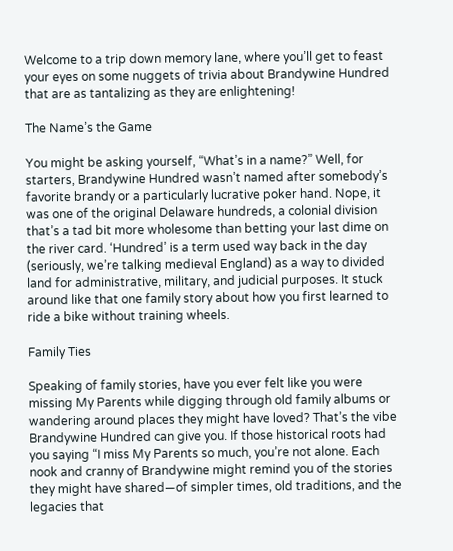Welcome to a trip down memory lane, where you’ll get to feast your eyes on some nuggets of trivia about Brandywine Hundred that are as tantalizing as they are enlightening!

The Name’s the Game

You might be asking yourself, “What’s in a name?” Well, for starters, Brandywine Hundred wasn’t named after somebody’s favorite brandy or a particularly lucrative poker hand. Nope, it was one of the original Delaware hundreds, a colonial division that’s a tad bit more wholesome than betting your last dime on the river card. ‘Hundred’ is a term used way back in the day (seriously, we’re talking medieval England) as a way to divided land for administrative, military, and judicial purposes. It stuck around like that one family story about how you first learned to ride a bike without training wheels.

Family Ties

Speaking of family stories, have you ever felt like you were missing My Parents while digging through old family albums or wandering around places they might have loved? That’s the vibe Brandywine Hundred can give you. If those historical roots had you saying “I miss My Parents so much, you’re not alone. Each nook and cranny of Brandywine might remind you of the stories they might have shared—of simpler times, old traditions, and the legacies that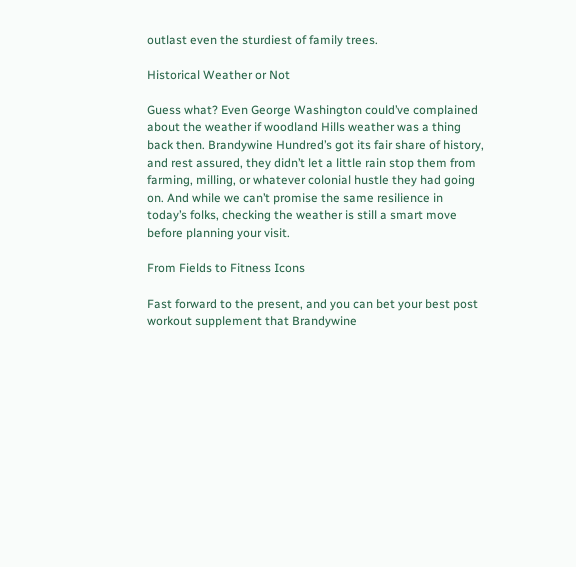outlast even the sturdiest of family trees.

Historical Weather or Not

Guess what? Even George Washington could’ve complained about the weather if woodland Hills weather was a thing back then. Brandywine Hundred’s got its fair share of history, and rest assured, they didn’t let a little rain stop them from farming, milling, or whatever colonial hustle they had going on. And while we can’t promise the same resilience in today’s folks, checking the weather is still a smart move before planning your visit.

From Fields to Fitness Icons

Fast forward to the present, and you can bet your best post workout supplement that Brandywine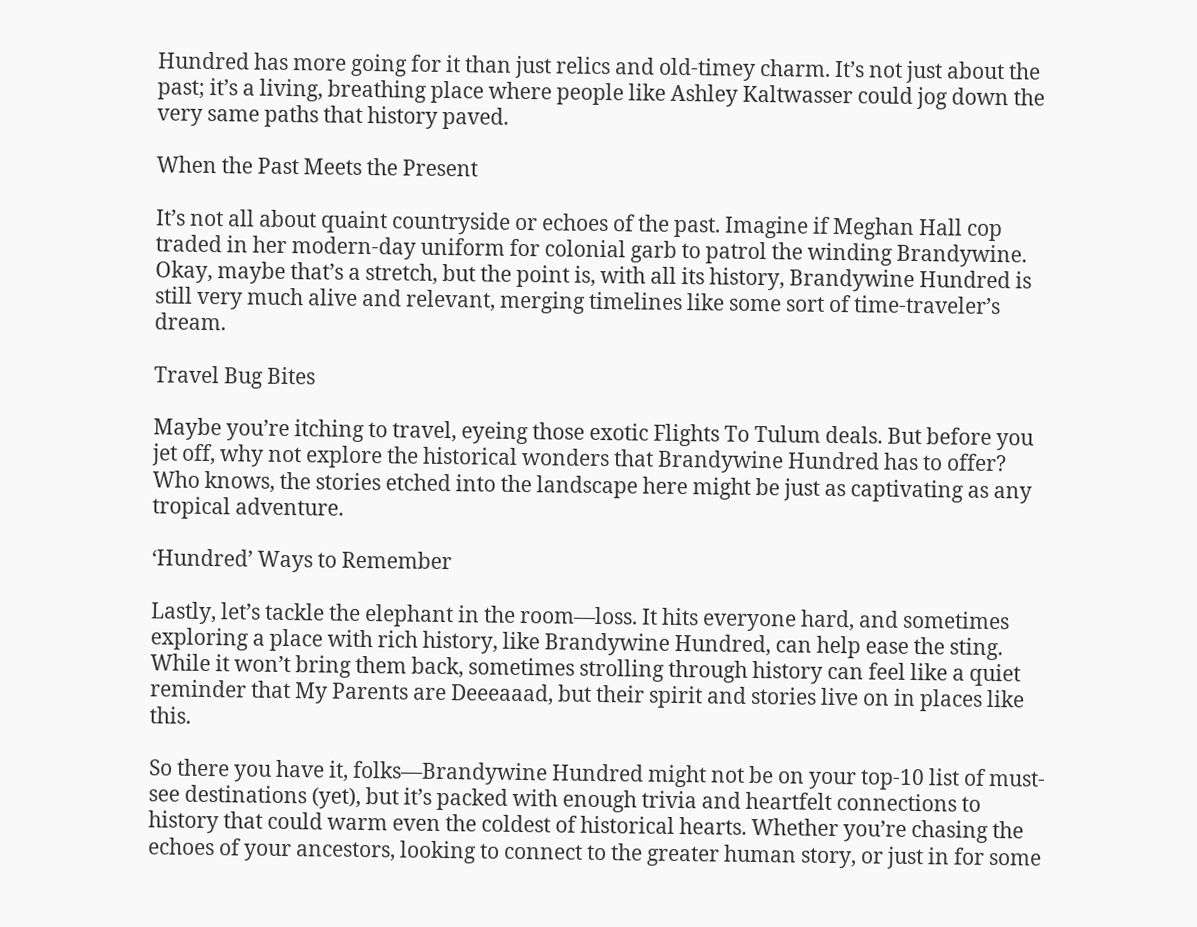Hundred has more going for it than just relics and old-timey charm. It’s not just about the past; it’s a living, breathing place where people like Ashley Kaltwasser could jog down the very same paths that history paved.

When the Past Meets the Present

It’s not all about quaint countryside or echoes of the past. Imagine if Meghan Hall cop traded in her modern-day uniform for colonial garb to patrol the winding Brandywine. Okay, maybe that’s a stretch, but the point is, with all its history, Brandywine Hundred is still very much alive and relevant, merging timelines like some sort of time-traveler’s dream.

Travel Bug Bites

Maybe you’re itching to travel, eyeing those exotic Flights To Tulum deals. But before you jet off, why not explore the historical wonders that Brandywine Hundred has to offer? Who knows, the stories etched into the landscape here might be just as captivating as any tropical adventure.

‘Hundred’ Ways to Remember

Lastly, let’s tackle the elephant in the room—loss. It hits everyone hard, and sometimes exploring a place with rich history, like Brandywine Hundred, can help ease the sting. While it won’t bring them back, sometimes strolling through history can feel like a quiet reminder that My Parents are Deeeaaad, but their spirit and stories live on in places like this.

So there you have it, folks—Brandywine Hundred might not be on your top-10 list of must-see destinations (yet), but it’s packed with enough trivia and heartfelt connections to history that could warm even the coldest of historical hearts. Whether you’re chasing the echoes of your ancestors, looking to connect to the greater human story, or just in for some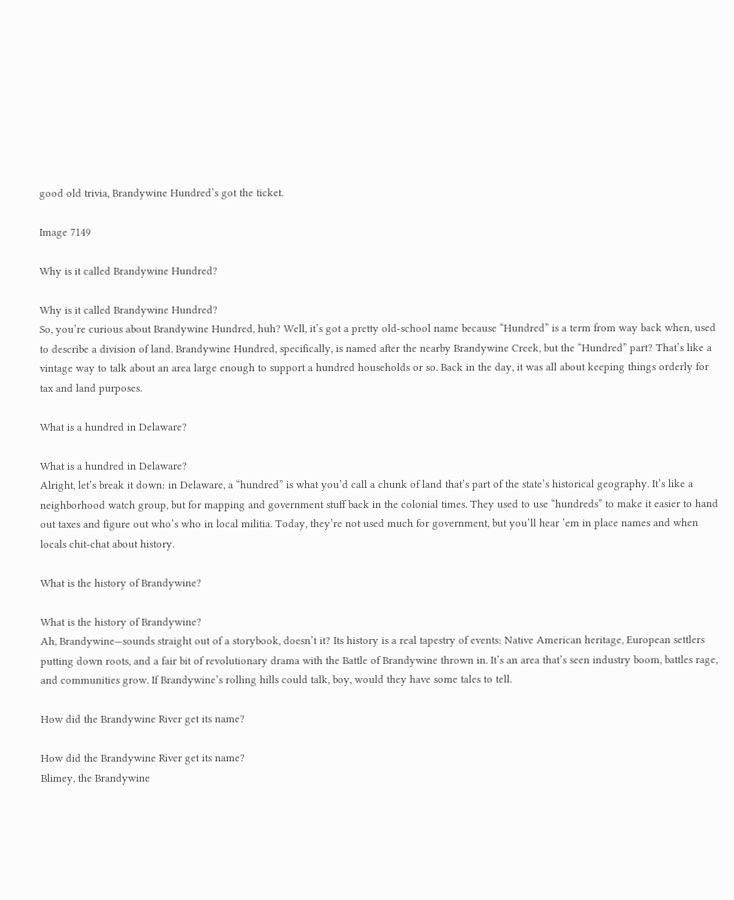good old trivia, Brandywine Hundred’s got the ticket.

Image 7149

Why is it called Brandywine Hundred?

Why is it called Brandywine Hundred?
So, you’re curious about Brandywine Hundred, huh? Well, it’s got a pretty old-school name because “Hundred” is a term from way back when, used to describe a division of land. Brandywine Hundred, specifically, is named after the nearby Brandywine Creek, but the “Hundred” part? That’s like a vintage way to talk about an area large enough to support a hundred households or so. Back in the day, it was all about keeping things orderly for tax and land purposes.

What is a hundred in Delaware?

What is a hundred in Delaware?
Alright, let’s break it down: in Delaware, a “hundred” is what you’d call a chunk of land that’s part of the state’s historical geography. It’s like a neighborhood watch group, but for mapping and government stuff back in the colonial times. They used to use “hundreds” to make it easier to hand out taxes and figure out who’s who in local militia. Today, they’re not used much for government, but you’ll hear ’em in place names and when locals chit-chat about history.

What is the history of Brandywine?

What is the history of Brandywine?
Ah, Brandywine—sounds straight out of a storybook, doesn’t it? Its history is a real tapestry of events: Native American heritage, European settlers putting down roots, and a fair bit of revolutionary drama with the Battle of Brandywine thrown in. It’s an area that’s seen industry boom, battles rage, and communities grow. If Brandywine’s rolling hills could talk, boy, would they have some tales to tell.

How did the Brandywine River get its name?

How did the Brandywine River get its name?
Blimey, the Brandywine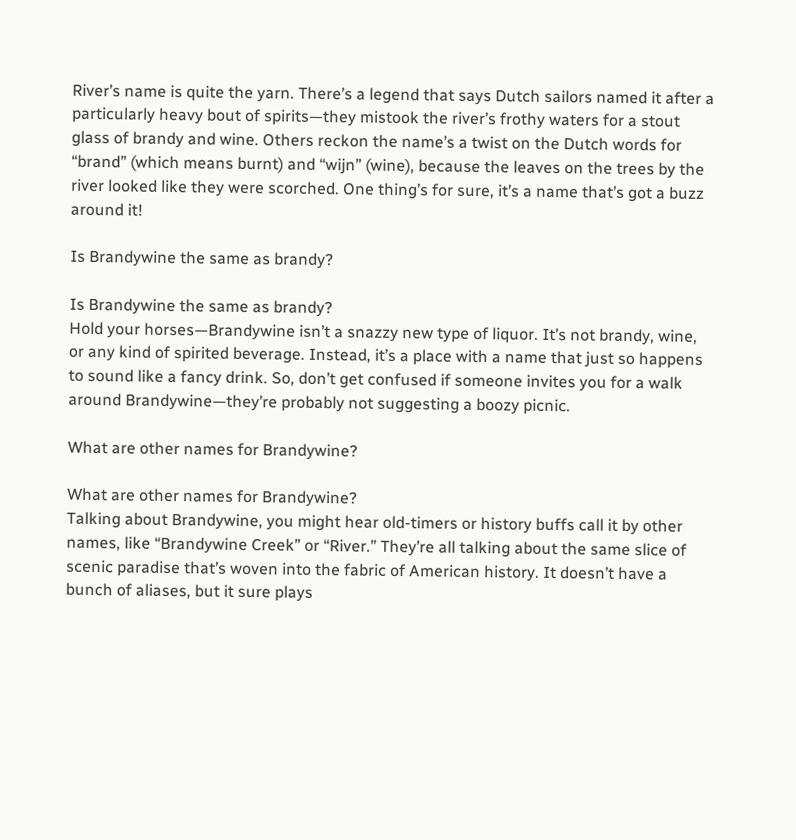River’s name is quite the yarn. There’s a legend that says Dutch sailors named it after a particularly heavy bout of spirits—they mistook the river’s frothy waters for a stout glass of brandy and wine. Others reckon the name’s a twist on the Dutch words for “brand” (which means burnt) and “wijn” (wine), because the leaves on the trees by the river looked like they were scorched. One thing’s for sure, it’s a name that’s got a buzz around it!

Is Brandywine the same as brandy?

Is Brandywine the same as brandy?
Hold your horses—Brandywine isn’t a snazzy new type of liquor. It’s not brandy, wine, or any kind of spirited beverage. Instead, it’s a place with a name that just so happens to sound like a fancy drink. So, don’t get confused if someone invites you for a walk around Brandywine—they’re probably not suggesting a boozy picnic.

What are other names for Brandywine?

What are other names for Brandywine?
Talking about Brandywine, you might hear old-timers or history buffs call it by other names, like “Brandywine Creek” or “River.” They’re all talking about the same slice of scenic paradise that’s woven into the fabric of American history. It doesn’t have a bunch of aliases, but it sure plays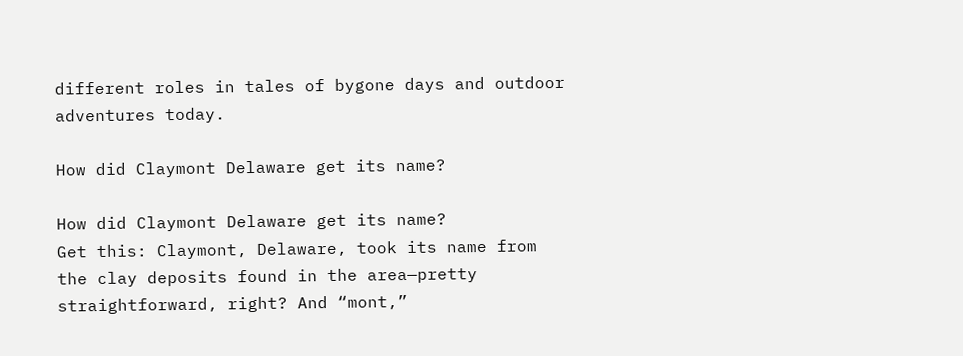different roles in tales of bygone days and outdoor adventures today.

How did Claymont Delaware get its name?

How did Claymont Delaware get its name?
Get this: Claymont, Delaware, took its name from the clay deposits found in the area—pretty straightforward, right? And “mont,”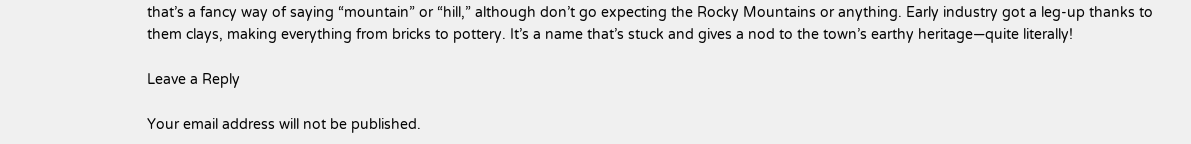that’s a fancy way of saying “mountain” or “hill,” although don’t go expecting the Rocky Mountains or anything. Early industry got a leg-up thanks to them clays, making everything from bricks to pottery. It’s a name that’s stuck and gives a nod to the town’s earthy heritage—quite literally!

Leave a Reply

Your email address will not be published.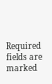Required fields are marked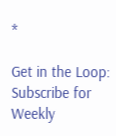*

Get in the Loop: Subscribe for Weekly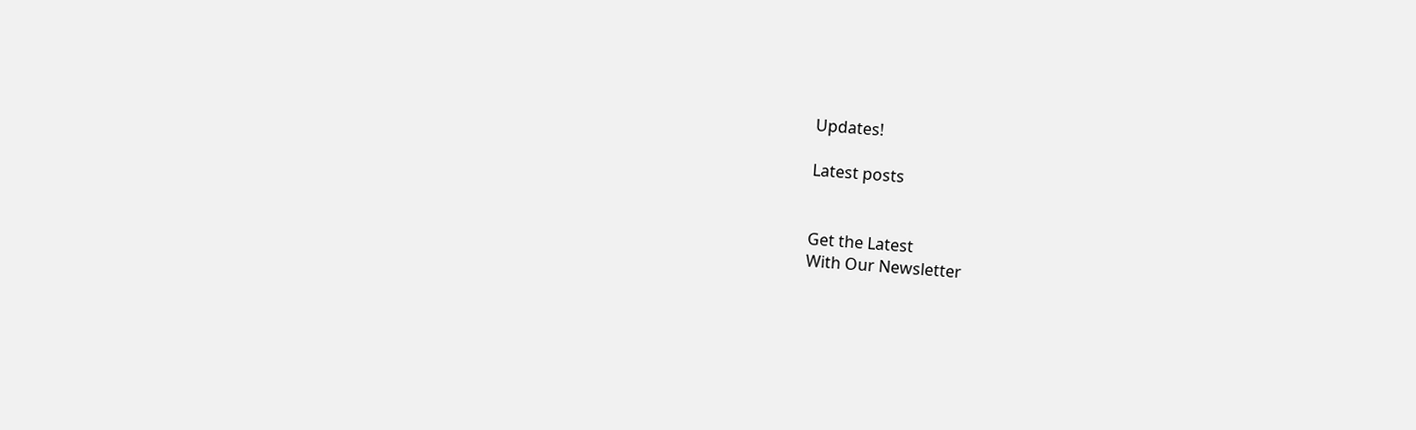Updates!

Latest posts


Get the Latest
With Our Newsletter